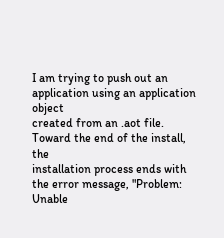I am trying to push out an application using an application object
created from an .aot file. Toward the end of the install, the
installation process ends with the error message, "Problem: Unable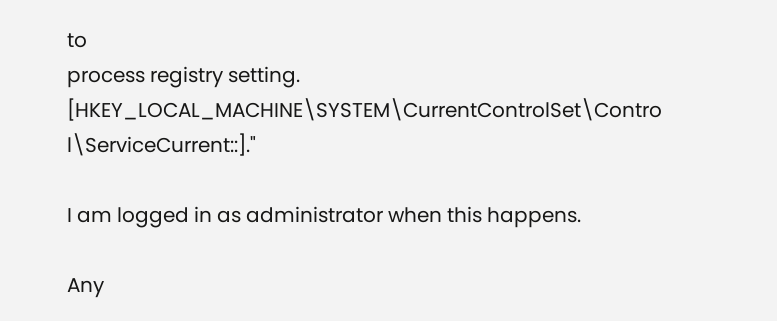to
process registry setting.
[HKEY_LOCAL_MACHINE\SYSTEM\CurrentControlSet\Contro l\ServiceCurrent::]."

I am logged in as administrator when this happens.

Any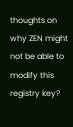thoughts on why ZEN might not be able to modify this registry key?